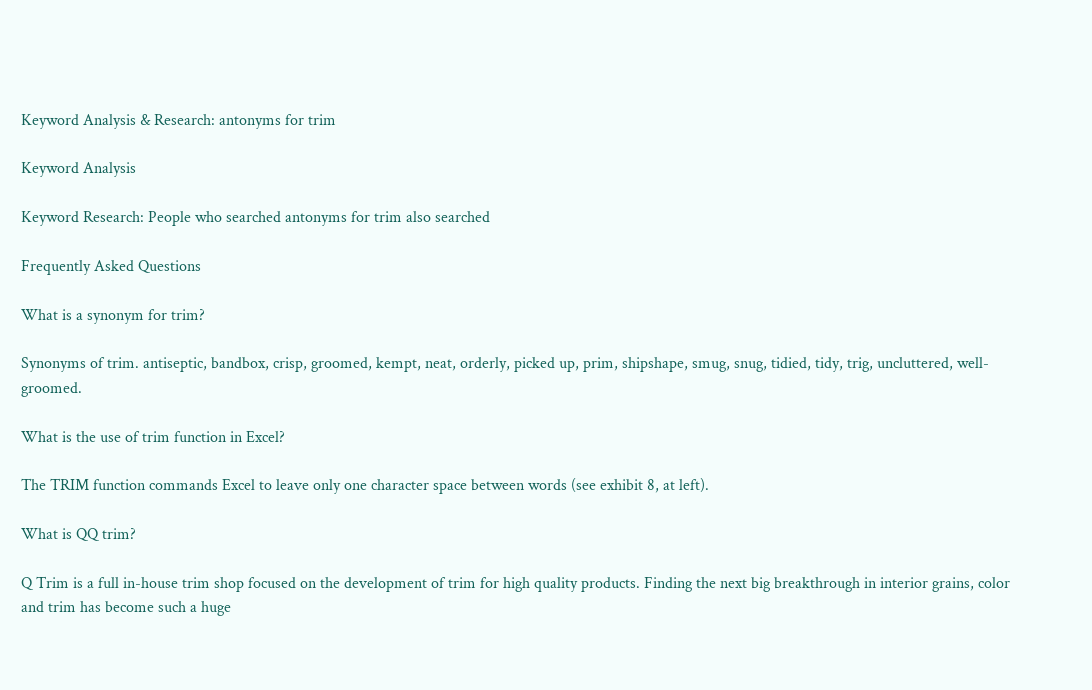Keyword Analysis & Research: antonyms for trim

Keyword Analysis

Keyword Research: People who searched antonyms for trim also searched

Frequently Asked Questions

What is a synonym for trim?

Synonyms of trim. antiseptic, bandbox, crisp, groomed, kempt, neat, orderly, picked up, prim, shipshape, smug, snug, tidied, tidy, trig, uncluttered, well-groomed.

What is the use of trim function in Excel?

The TRIM function commands Excel to leave only one character space between words (see exhibit 8, at left).

What is QQ trim?

Q Trim is a full in-house trim shop focused on the development of trim for high quality products. Finding the next big breakthrough in interior grains, color and trim has become such a huge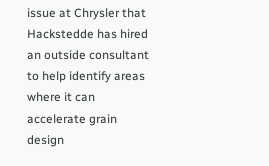issue at Chrysler that Hackstedde has hired an outside consultant to help identify areas where it can accelerate grain design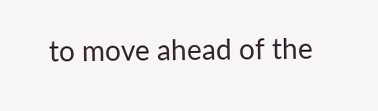to move ahead of the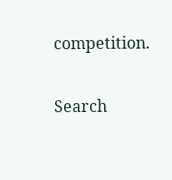competition.

Search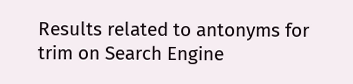Results related to antonyms for trim on Search Engine